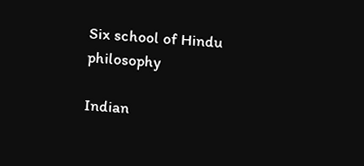Six school of Hindu philosophy

Indian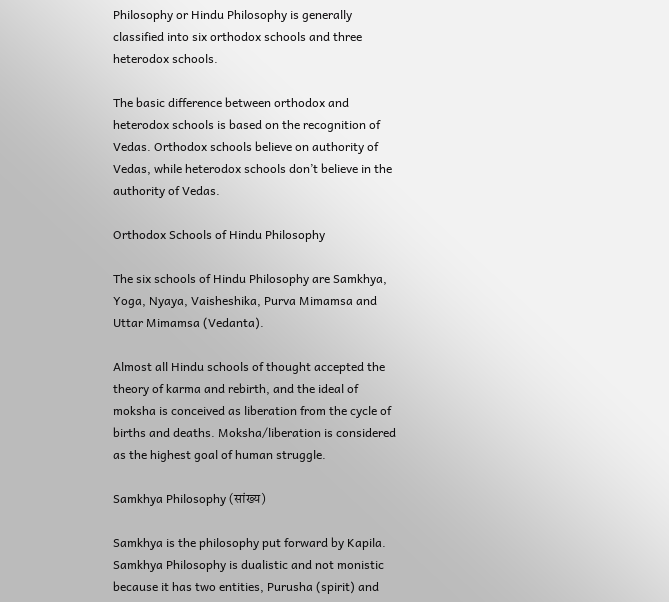Philosophy or Hindu Philosophy is generally classified into six orthodox schools and three heterodox schools.

The basic difference between orthodox and heterodox schools is based on the recognition of Vedas. Orthodox schools believe on authority of Vedas, while heterodox schools don’t believe in the authority of Vedas.

Orthodox Schools of Hindu Philosophy

The six schools of Hindu Philosophy are Samkhya, Yoga, Nyaya, Vaisheshika, Purva Mimamsa and Uttar Mimamsa (Vedanta).

Almost all Hindu schools of thought accepted the theory of karma and rebirth, and the ideal of moksha is conceived as liberation from the cycle of births and deaths. Moksha/liberation is considered as the highest goal of human struggle.

Samkhya Philosophy (सांख्य)

Samkhya is the philosophy put forward by Kapila. Samkhya Philosophy is dualistic and not monistic because it has two entities, Purusha (spirit) and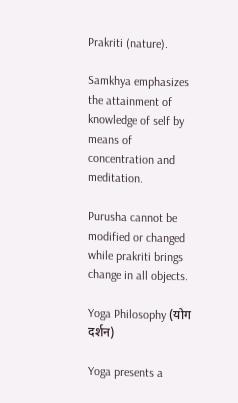Prakriti (nature).

Samkhya emphasizes the attainment of knowledge of self by means of concentration and meditation.

Purusha cannot be modified or changed while prakriti brings change in all objects.

Yoga Philosophy (योग दर्शन)

Yoga presents a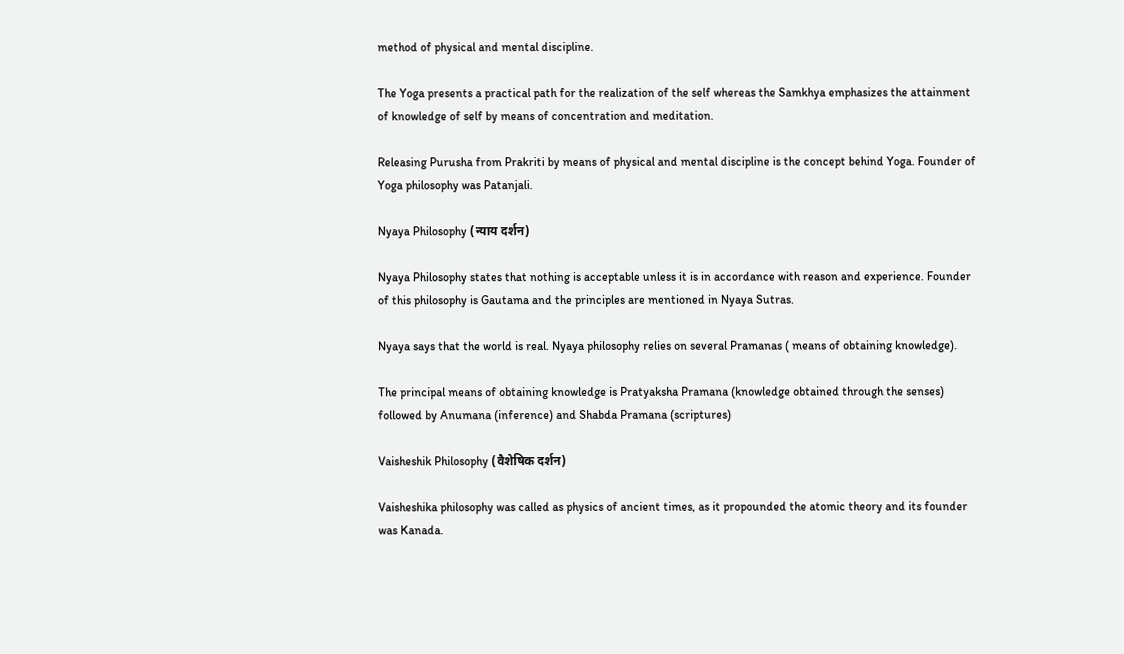method of physical and mental discipline.

The Yoga presents a practical path for the realization of the self whereas the Samkhya emphasizes the attainment of knowledge of self by means of concentration and meditation.

Releasing Purusha from Prakriti by means of physical and mental discipline is the concept behind Yoga. Founder of Yoga philosophy was Patanjali.

Nyaya Philosophy (न्याय दर्शन)

Nyaya Philosophy states that nothing is acceptable unless it is in accordance with reason and experience. Founder of this philosophy is Gautama and the principles are mentioned in Nyaya Sutras.

Nyaya says that the world is real. Nyaya philosophy relies on several Pramanas ( means of obtaining knowledge).

The principal means of obtaining knowledge is Pratyaksha Pramana (knowledge obtained through the senses) followed by Anumana (inference) and Shabda Pramana (scriptures)

Vaisheshik Philosophy (वैशेषिक दर्शन)

Vaisheshika philosophy was called as physics of ancient times, as it propounded the atomic theory and its founder was Kanada.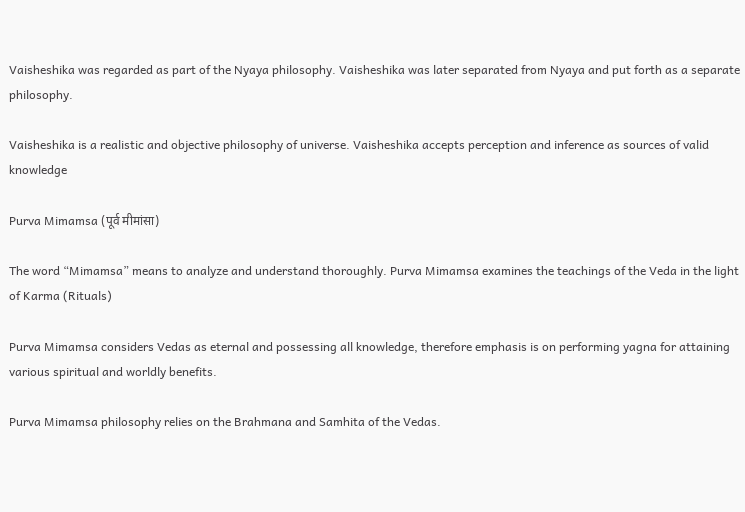Vaisheshika was regarded as part of the Nyaya philosophy. Vaisheshika was later separated from Nyaya and put forth as a separate philosophy.

Vaisheshika is a realistic and objective philosophy of universe. Vaisheshika accepts perception and inference as sources of valid knowledge

Purva Mimamsa (पूर्व मीमांसा)

The word “Mimamsa” means to analyze and understand thoroughly. Purva Mimamsa examines the teachings of the Veda in the light of Karma (Rituals)

Purva Mimamsa considers Vedas as eternal and possessing all knowledge, therefore emphasis is on performing yagna for attaining various spiritual and worldly benefits.

Purva Mimamsa philosophy relies on the Brahmana and Samhita of the Vedas.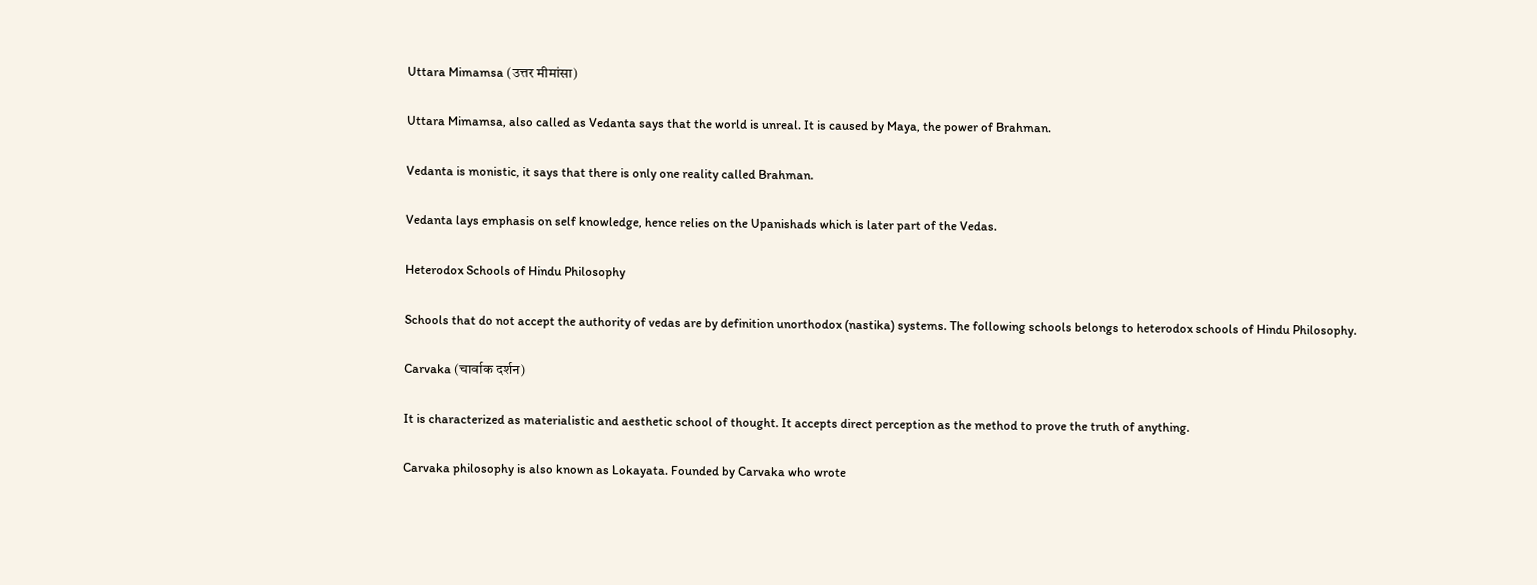Uttara Mimamsa (उत्तर मीमांसा)

Uttara Mimamsa, also called as Vedanta says that the world is unreal. It is caused by Maya, the power of Brahman.

Vedanta is monistic, it says that there is only one reality called Brahman.

Vedanta lays emphasis on self knowledge, hence relies on the Upanishads which is later part of the Vedas.

Heterodox Schools of Hindu Philosophy

Schools that do not accept the authority of vedas are by definition unorthodox (nastika) systems. The following schools belongs to heterodox schools of Hindu Philosophy.

Carvaka (चार्वाक दर्शन)

It is characterized as materialistic and aesthetic school of thought. It accepts direct perception as the method to prove the truth of anything.

Carvaka philosophy is also known as Lokayata. Founded by Carvaka who wrote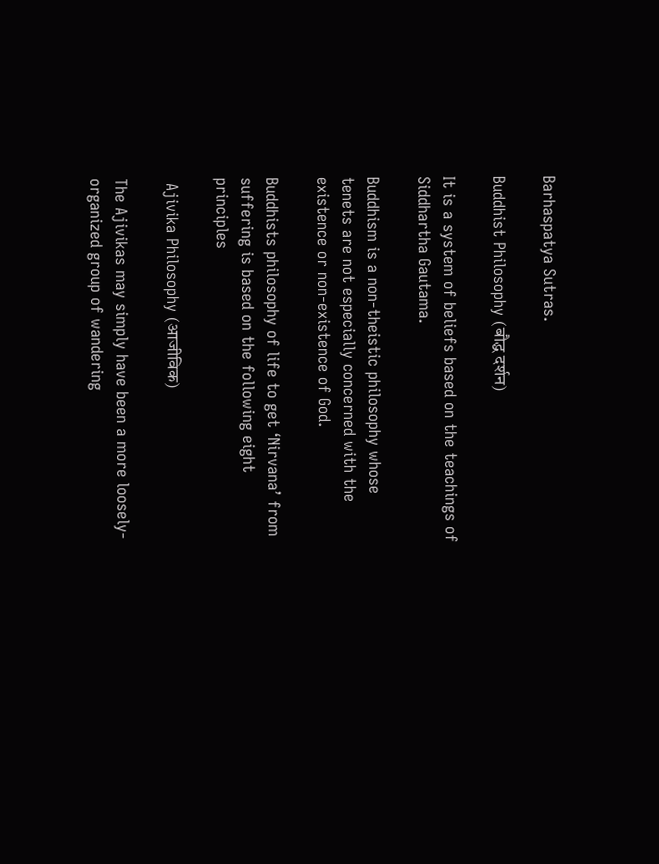Barhaspatya Sutras.

Buddhist Philosophy (बौद्ध दर्शन)

It is a system of beliefs based on the teachings of Siddhartha Gautama.

Buddhism is a non-theistic philosophy whose tenets are not especially concerned with the existence or non-existence of God.

Buddhists philosophy of life to get ‘Nirvana’ from suffering is based on the following eight principles

 Ajivika Philosophy (आजीविक)

The Ajivikas may simply have been a more loosely-organized group of wandering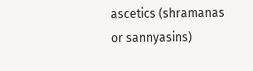ascetics (shramanas or sannyasins)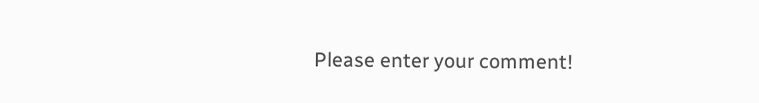Please enter your comment!